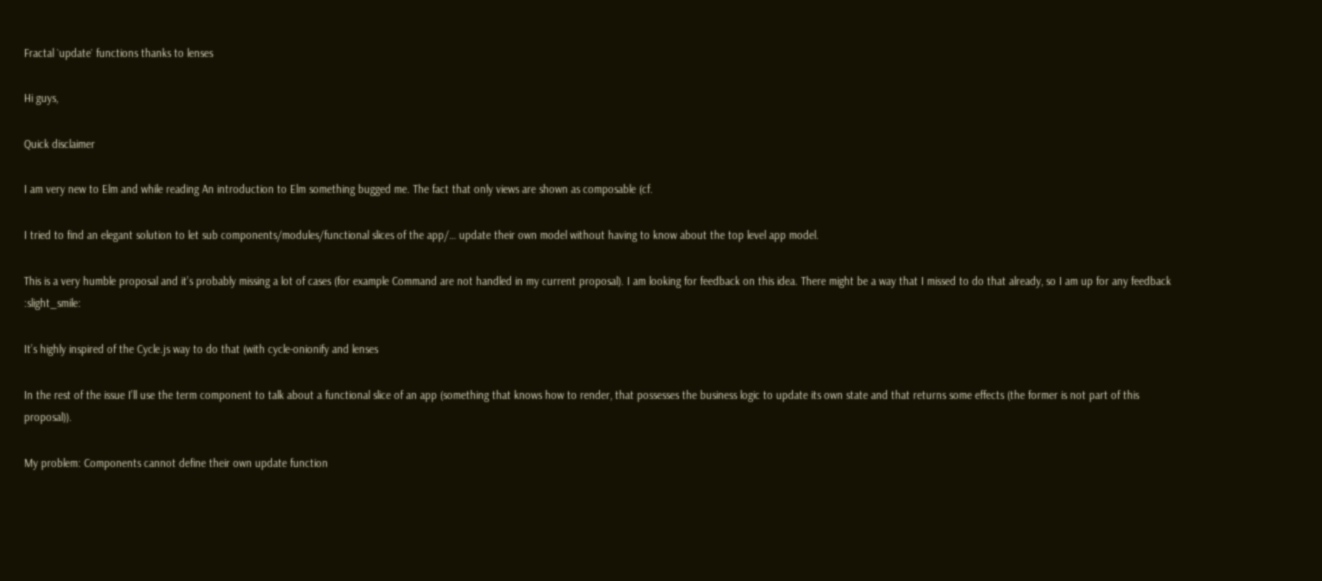Fractal `update` functions thanks to lenses

Hi guys,

Quick disclaimer

I am very new to Elm and while reading An introduction to Elm something bugged me. The fact that only views are shown as composable (cf.

I tried to find an elegant solution to let sub components/modules/functional slices of the app/… update their own model without having to know about the top level app model.

This is a very humble proposal and it’s probably missing a lot of cases (for example Command are not handled in my current proposal). I am looking for feedback on this idea. There might be a way that I missed to do that already, so I am up for any feedback :slight_smile:

It’s highly inspired of the Cycle.js way to do that (with cycle-onionify and lenses

In the rest of the issue I’ll use the term component to talk about a functional slice of an app (something that knows how to render, that possesses the business logic to update its own state and that returns some effects (the former is not part of this proposal)).

My problem: Components cannot define their own update function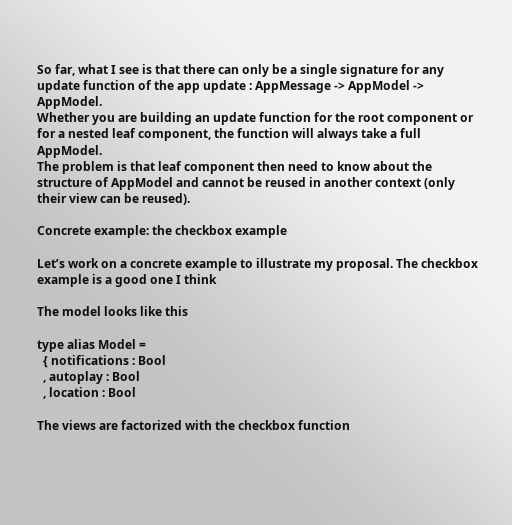So far, what I see is that there can only be a single signature for any update function of the app update : AppMessage -> AppModel -> AppModel.
Whether you are building an update function for the root component or for a nested leaf component, the function will always take a full AppModel.
The problem is that leaf component then need to know about the structure of AppModel and cannot be reused in another context (only their view can be reused).

Concrete example: the checkbox example

Let’s work on a concrete example to illustrate my proposal. The checkbox example is a good one I think

The model looks like this

type alias Model =
  { notifications : Bool
  , autoplay : Bool
  , location : Bool

The views are factorized with the checkbox function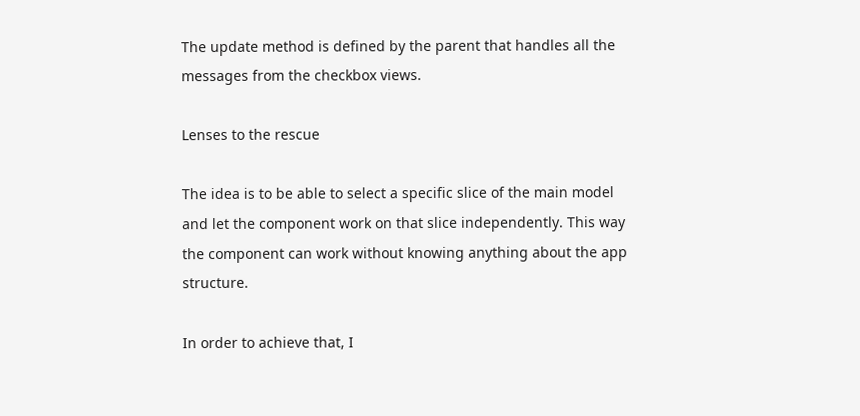The update method is defined by the parent that handles all the messages from the checkbox views.

Lenses to the rescue

The idea is to be able to select a specific slice of the main model and let the component work on that slice independently. This way the component can work without knowing anything about the app structure.

In order to achieve that, I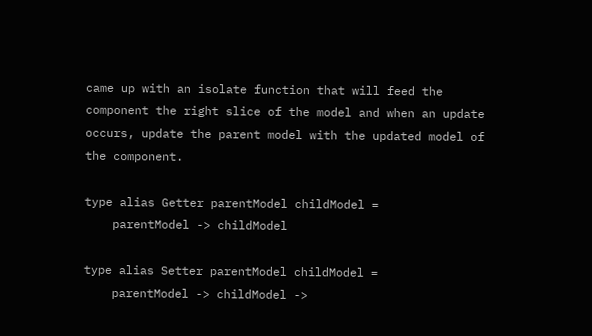came up with an isolate function that will feed the component the right slice of the model and when an update occurs, update the parent model with the updated model of the component.

type alias Getter parentModel childModel =
    parentModel -> childModel

type alias Setter parentModel childModel =
    parentModel -> childModel ->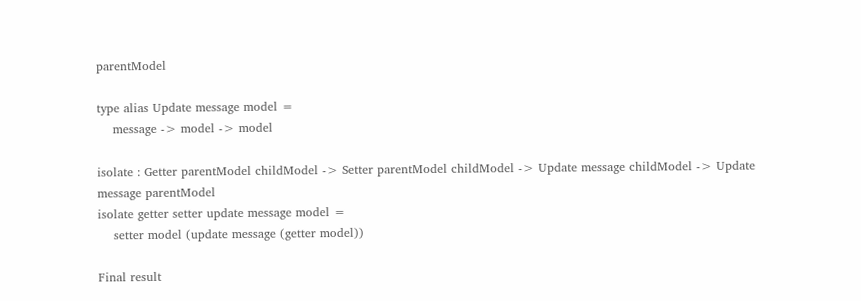parentModel

type alias Update message model =
    message -> model -> model

isolate : Getter parentModel childModel -> Setter parentModel childModel -> Update message childModel -> Update message parentModel
isolate getter setter update message model =
    setter model (update message (getter model))

Final result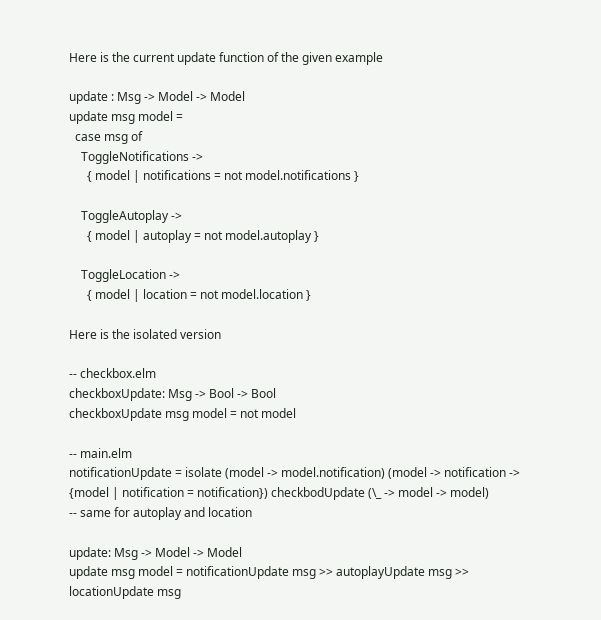Here is the current update function of the given example

update : Msg -> Model -> Model
update msg model =
  case msg of
    ToggleNotifications ->
      { model | notifications = not model.notifications }

    ToggleAutoplay ->
      { model | autoplay = not model.autoplay }

    ToggleLocation ->
      { model | location = not model.location }

Here is the isolated version

-- checkbox.elm
checkboxUpdate: Msg -> Bool -> Bool
checkboxUpdate msg model = not model

-- main.elm
notificationUpdate = isolate (model -> model.notification) (model -> notification -> {model | notification = notification}) checkbodUpdate (\_ -> model -> model)
-- same for autoplay and location

update: Msg -> Model -> Model
update msg model = notificationUpdate msg >> autoplayUpdate msg >> locationUpdate msg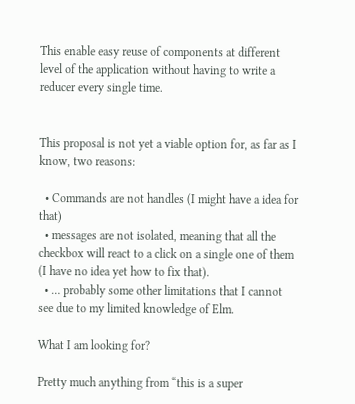This enable easy reuse of components at different level of the application without having to write a reducer every single time.


This proposal is not yet a viable option for, as far as I know, two reasons:

  • Commands are not handles (I might have a idea for that)
  • messages are not isolated, meaning that all the checkbox will react to a click on a single one of them (I have no idea yet how to fix that).
  • … probably some other limitations that I cannot see due to my limited knowledge of Elm.

What I am looking for?

Pretty much anything from “this is a super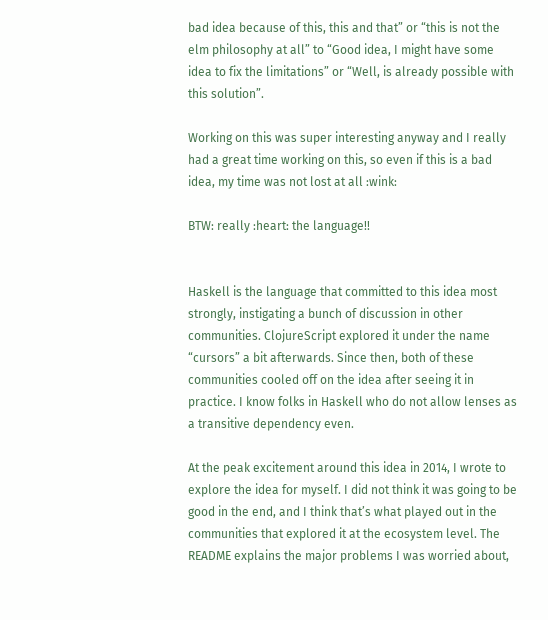bad idea because of this, this and that” or “this is not the elm philosophy at all” to “Good idea, I might have some idea to fix the limitations” or “Well, is already possible with this solution”.

Working on this was super interesting anyway and I really had a great time working on this, so even if this is a bad idea, my time was not lost at all :wink:

BTW: really :heart: the language!!


Haskell is the language that committed to this idea most strongly, instigating a bunch of discussion in other communities. ClojureScript explored it under the name “cursors” a bit afterwards. Since then, both of these communities cooled off on the idea after seeing it in practice. I know folks in Haskell who do not allow lenses as a transitive dependency even.

At the peak excitement around this idea in 2014, I wrote to explore the idea for myself. I did not think it was going to be good in the end, and I think that’s what played out in the communities that explored it at the ecosystem level. The README explains the major problems I was worried about,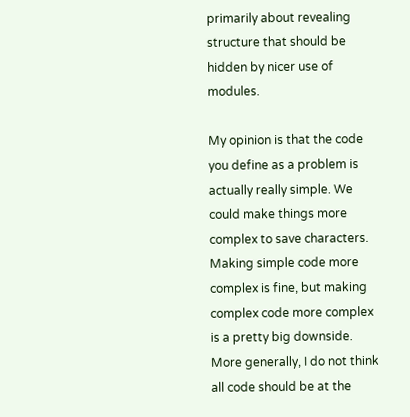primarily about revealing structure that should be hidden by nicer use of modules.

My opinion is that the code you define as a problem is actually really simple. We could make things more complex to save characters. Making simple code more complex is fine, but making complex code more complex is a pretty big downside. More generally, I do not think all code should be at the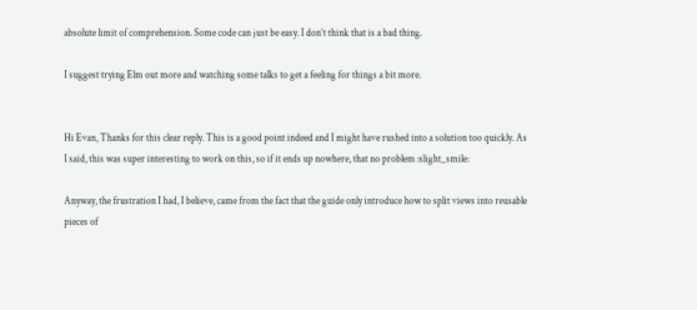absolute limit of comprehension. Some code can just be easy. I don’t think that is a bad thing.

I suggest trying Elm out more and watching some talks to get a feeling for things a bit more.


Hi Evan, Thanks for this clear reply. This is a good point indeed and I might have rushed into a solution too quickly. As I said, this was super interesting to work on this, so if it ends up nowhere, that no problem :slight_smile:

Anyway, the frustration I had, I believe, came from the fact that the guide only introduce how to split views into reusable pieces of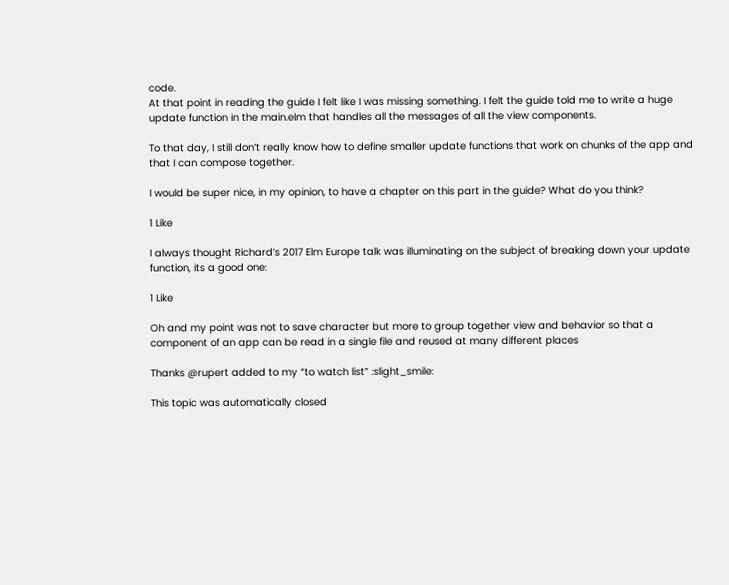code.
At that point in reading the guide I felt like I was missing something. I felt the guide told me to write a huge update function in the main.elm that handles all the messages of all the view components.

To that day, I still don’t really know how to define smaller update functions that work on chunks of the app and that I can compose together.

I would be super nice, in my opinion, to have a chapter on this part in the guide? What do you think?

1 Like

I always thought Richard’s 2017 Elm Europe talk was illuminating on the subject of breaking down your update function, its a good one:

1 Like

Oh and my point was not to save character but more to group together view and behavior so that a component of an app can be read in a single file and reused at many different places

Thanks @rupert added to my “to watch list” :slight_smile:

This topic was automatically closed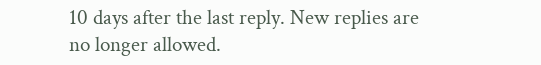10 days after the last reply. New replies are no longer allowed.